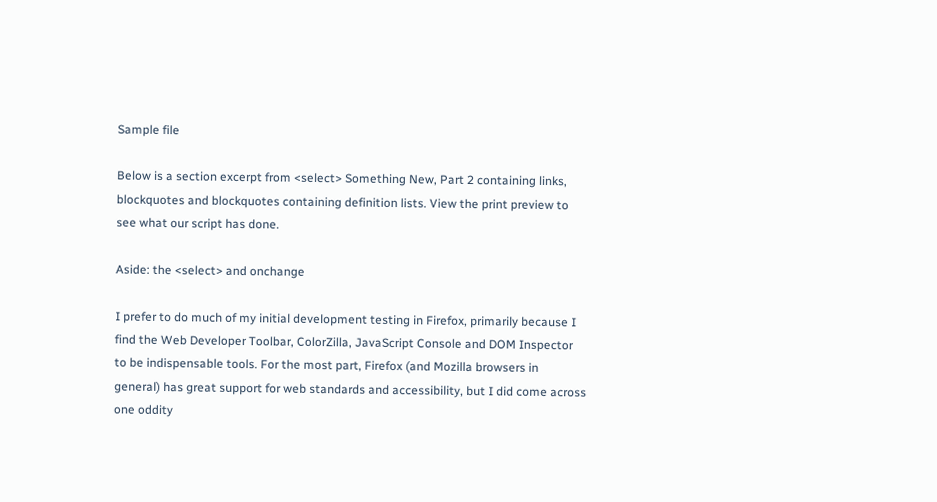Sample file

Below is a section excerpt from <select> Something New, Part 2 containing links, blockquotes and blockquotes containing definition lists. View the print preview to see what our script has done.

Aside: the <select> and onchange

I prefer to do much of my initial development testing in Firefox, primarily because I find the Web Developer Toolbar, ColorZilla, JavaScript Console and DOM Inspector to be indispensable tools. For the most part, Firefox (and Mozilla browsers in general) has great support for web standards and accessibility, but I did come across one oddity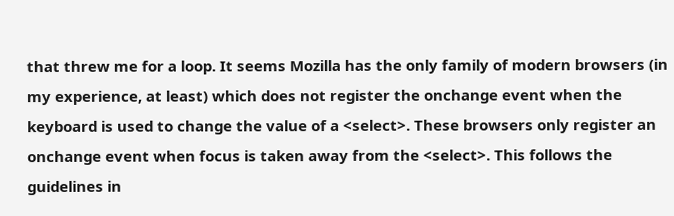that threw me for a loop. It seems Mozilla has the only family of modern browsers (in my experience, at least) which does not register the onchange event when the keyboard is used to change the value of a <select>. These browsers only register an onchange event when focus is taken away from the <select>. This follows the guidelines in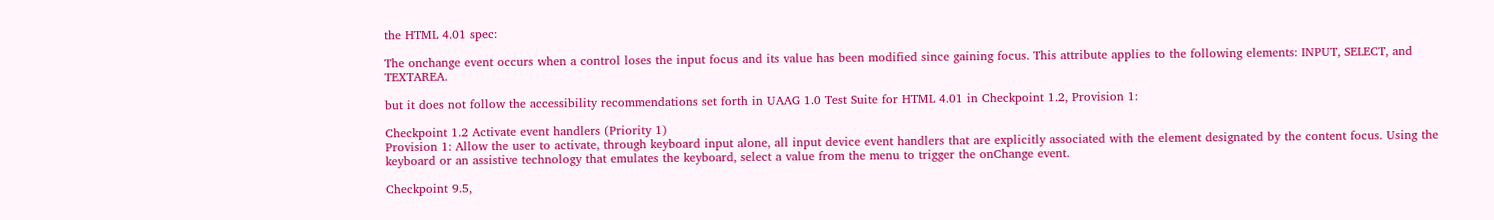the HTML 4.01 spec:

The onchange event occurs when a control loses the input focus and its value has been modified since gaining focus. This attribute applies to the following elements: INPUT, SELECT, and TEXTAREA.

but it does not follow the accessibility recommendations set forth in UAAG 1.0 Test Suite for HTML 4.01 in Checkpoint 1.2, Provision 1:

Checkpoint 1.2 Activate event handlers (Priority 1)
Provision 1: Allow the user to activate, through keyboard input alone, all input device event handlers that are explicitly associated with the element designated by the content focus. Using the keyboard or an assistive technology that emulates the keyboard, select a value from the menu to trigger the onChange event.

Checkpoint 9.5,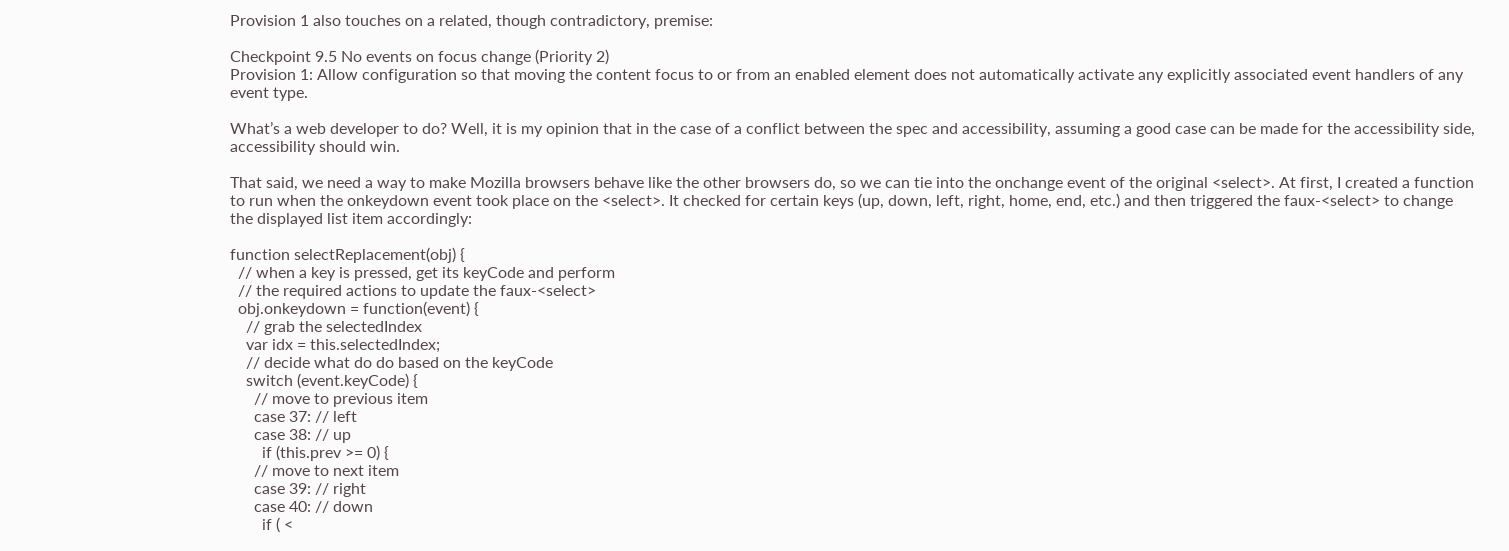Provision 1 also touches on a related, though contradictory, premise:

Checkpoint 9.5 No events on focus change (Priority 2)
Provision 1: Allow configuration so that moving the content focus to or from an enabled element does not automatically activate any explicitly associated event handlers of any event type.

What’s a web developer to do? Well, it is my opinion that in the case of a conflict between the spec and accessibility, assuming a good case can be made for the accessibility side, accessibility should win.

That said, we need a way to make Mozilla browsers behave like the other browsers do, so we can tie into the onchange event of the original <select>. At first, I created a function to run when the onkeydown event took place on the <select>. It checked for certain keys (up, down, left, right, home, end, etc.) and then triggered the faux-<select> to change the displayed list item accordingly:

function selectReplacement(obj) {
  // when a key is pressed, get its keyCode and perform
  // the required actions to update the faux-<select>
  obj.onkeydown = function(event) {
    // grab the selectedIndex
    var idx = this.selectedIndex;
    // decide what do do based on the keyCode
    switch (event.keyCode) {
      // move to previous item
      case 37: // left
      case 38: // up
        if (this.prev >= 0) {
      // move to next item
      case 39: // right
      case 40: // down
        if ( <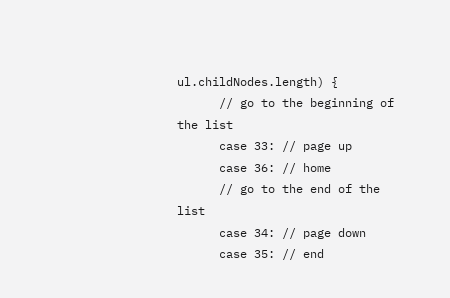ul.childNodes.length) {
      // go to the beginning of the list
      case 33: // page up
      case 36: // home
      // go to the end of the list
      case 34: // page down
      case 35: // end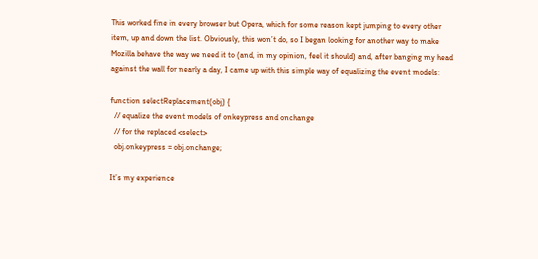This worked fine in every browser but Opera, which for some reason kept jumping to every other item, up and down the list. Obviously, this won’t do, so I began looking for another way to make Mozilla behave the way we need it to (and, in my opinion, feel it should) and, after banging my head against the wall for nearly a day, I came up with this simple way of equalizing the event models:

function selectReplacement(obj) {
  // equalize the event models of onkeypress and onchange
  // for the replaced <select>
  obj.onkeypress = obj.onchange;

It’s my experience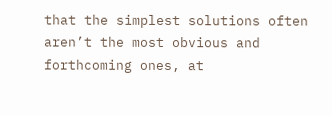that the simplest solutions often aren’t the most obvious and forthcoming ones, at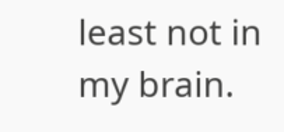least not in my brain.